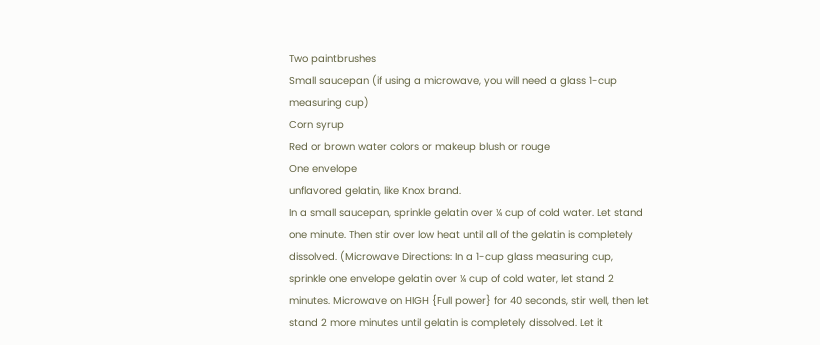Two paintbrushes
Small saucepan (if using a microwave, you will need a glass 1-cup measuring cup)
Corn syrup
Red or brown water colors or makeup blush or rouge
One envelope
unflavored gelatin, like Knox brand.
In a small saucepan, sprinkle gelatin over ¼ cup of cold water. Let stand one minute. Then stir over low heat until all of the gelatin is completely dissolved. (Microwave Directions: In a 1-cup glass measuring cup, sprinkle one envelope gelatin over ¼ cup of cold water, let stand 2 minutes. Microwave on HIGH {Full power} for 40 seconds, stir well, then let stand 2 more minutes until gelatin is completely dissolved. Let it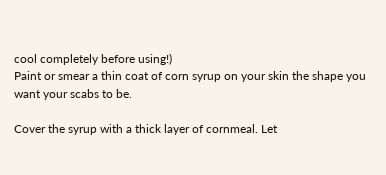cool completely before using!)
Paint or smear a thin coat of corn syrup on your skin the shape you want your scabs to be.

Cover the syrup with a thick layer of cornmeal. Let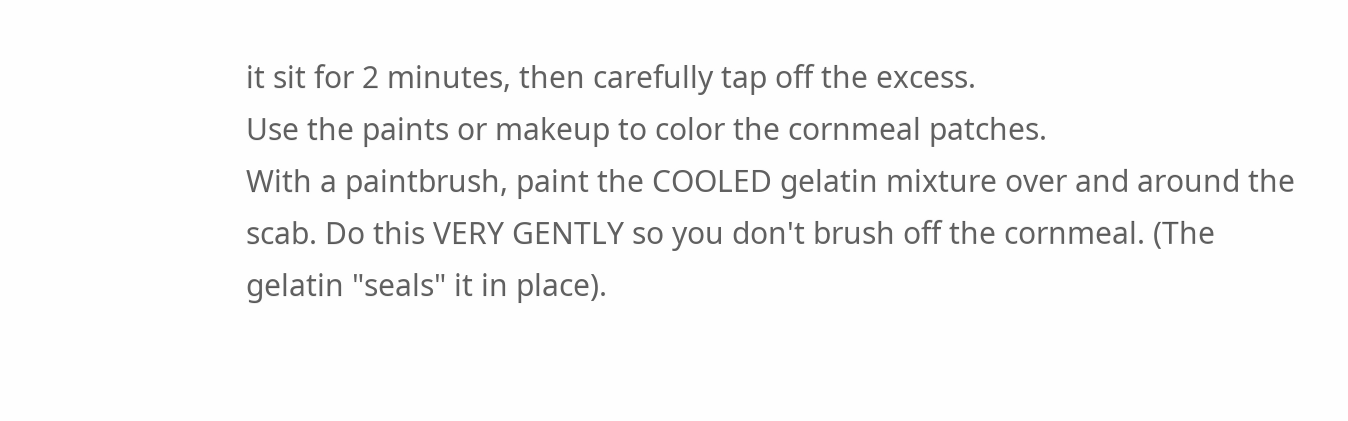it sit for 2 minutes, then carefully tap off the excess.
Use the paints or makeup to color the cornmeal patches.
With a paintbrush, paint the COOLED gelatin mixture over and around the scab. Do this VERY GENTLY so you don't brush off the cornmeal. (The gelatin "seals" it in place).